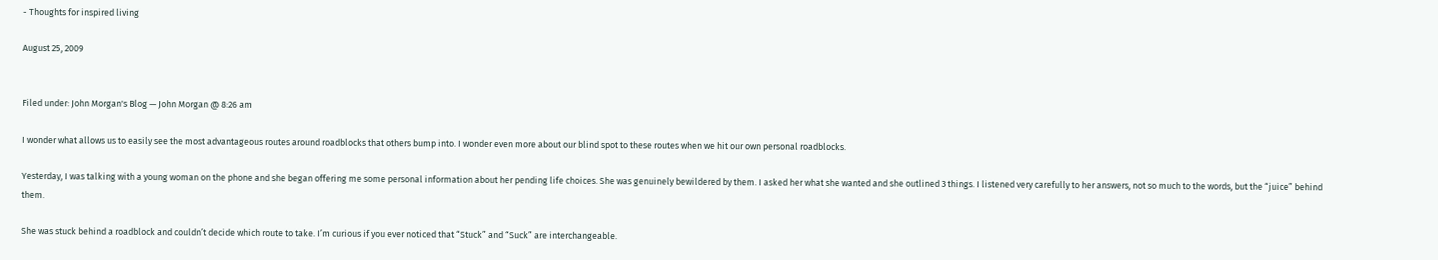- Thoughts for inspired living

August 25, 2009


Filed under: John Morgan's Blog — John Morgan @ 8:26 am

I wonder what allows us to easily see the most advantageous routes around roadblocks that others bump into. I wonder even more about our blind spot to these routes when we hit our own personal roadblocks.

Yesterday, I was talking with a young woman on the phone and she began offering me some personal information about her pending life choices. She was genuinely bewildered by them. I asked her what she wanted and she outlined 3 things. I listened very carefully to her answers, not so much to the words, but the “juice” behind them.

She was stuck behind a roadblock and couldn’t decide which route to take. I’m curious if you ever noticed that “Stuck” and “Suck” are interchangeable.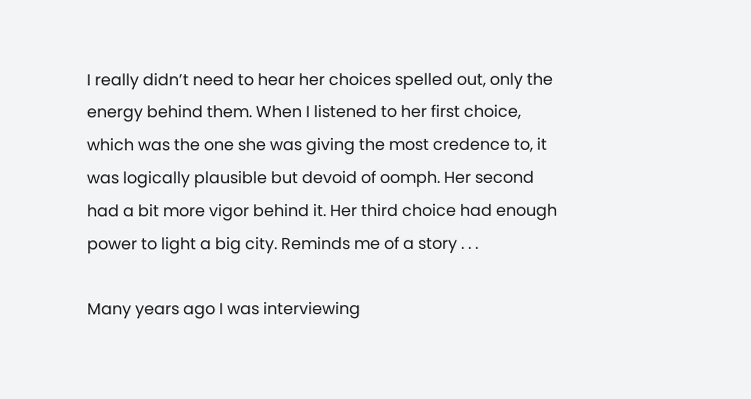I really didn’t need to hear her choices spelled out, only the energy behind them. When I listened to her first choice, which was the one she was giving the most credence to, it was logically plausible but devoid of oomph. Her second had a bit more vigor behind it. Her third choice had enough power to light a big city. Reminds me of a story . . .

Many years ago I was interviewing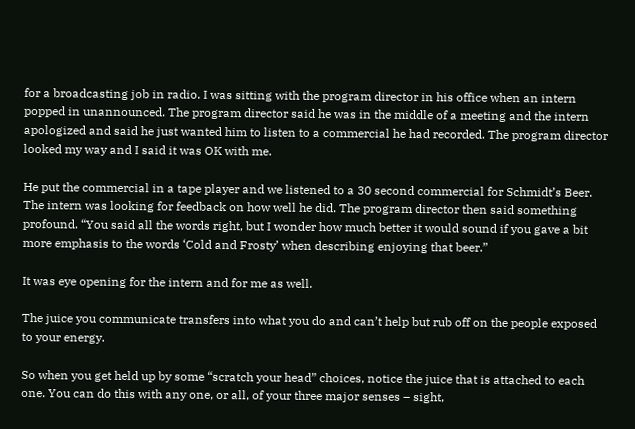for a broadcasting job in radio. I was sitting with the program director in his office when an intern popped in unannounced. The program director said he was in the middle of a meeting and the intern apologized and said he just wanted him to listen to a commercial he had recorded. The program director looked my way and I said it was OK with me.

He put the commercial in a tape player and we listened to a 30 second commercial for Schmidt’s Beer. The intern was looking for feedback on how well he did. The program director then said something profound. “You said all the words right, but I wonder how much better it would sound if you gave a bit more emphasis to the words ‘Cold and Frosty’ when describing enjoying that beer.”

It was eye opening for the intern and for me as well.

The juice you communicate transfers into what you do and can’t help but rub off on the people exposed to your energy.

So when you get held up by some “scratch your head” choices, notice the juice that is attached to each one. You can do this with any one, or all, of your three major senses – sight,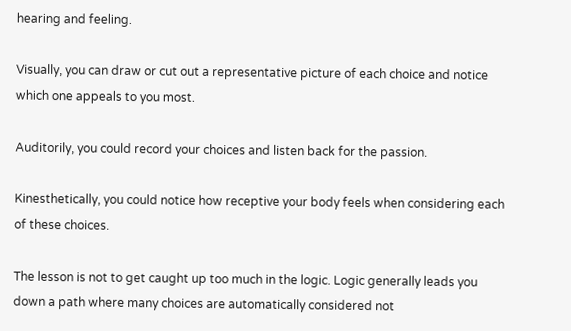hearing and feeling.

Visually, you can draw or cut out a representative picture of each choice and notice which one appeals to you most.

Auditorily, you could record your choices and listen back for the passion.

Kinesthetically, you could notice how receptive your body feels when considering each of these choices.

The lesson is not to get caught up too much in the logic. Logic generally leads you down a path where many choices are automatically considered not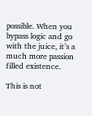possible. When you bypass logic and go with the juice, it’s a much more passion filled existence.

This is not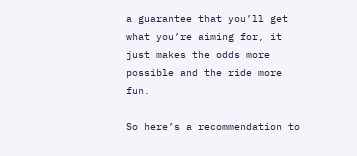a guarantee that you’ll get what you’re aiming for, it just makes the odds more possible and the ride more fun.

So here’s a recommendation to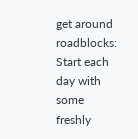get around roadblocks: Start each day with some freshly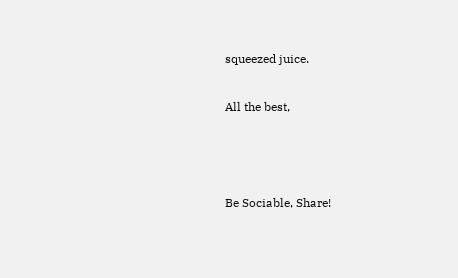squeezed juice.

All the best,



Be Sociable, Share!